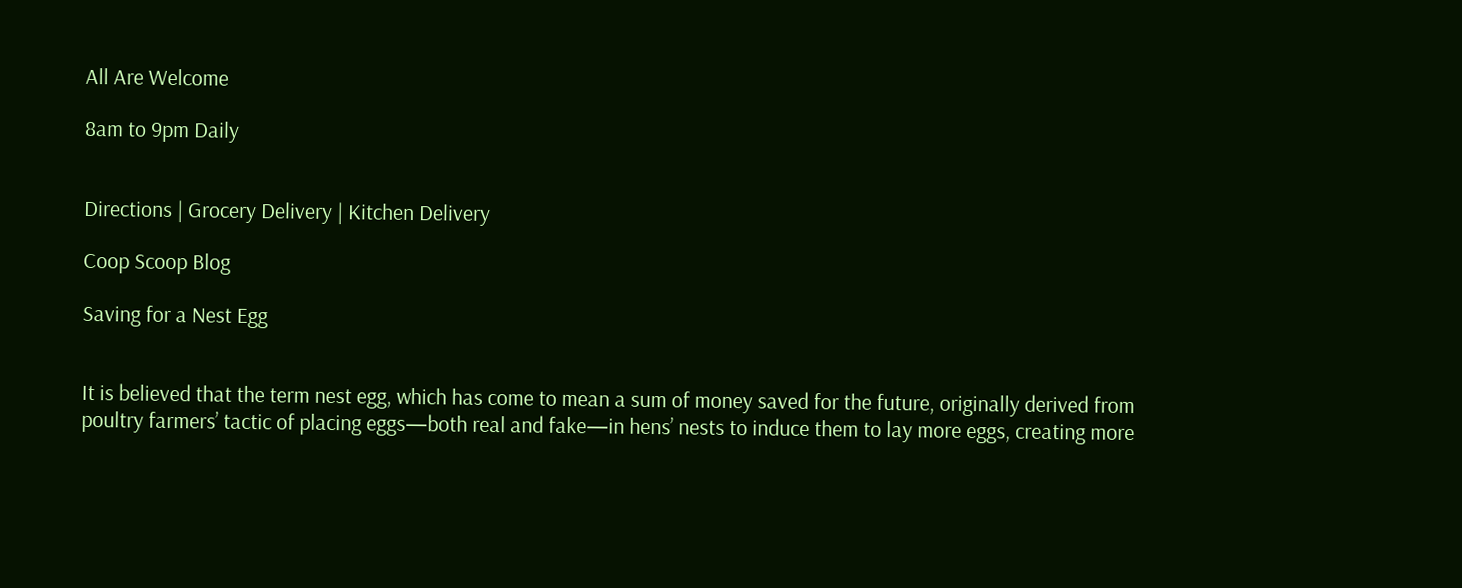All Are Welcome

8am to 9pm Daily


Directions | Grocery Delivery | Kitchen Delivery

Coop Scoop Blog

Saving for a Nest Egg


It is believed that the term nest egg, which has come to mean a sum of money saved for the future, originally derived from poultry farmers’ tactic of placing eggs—both real and fake—in hens’ nests to induce them to lay more eggs, creating more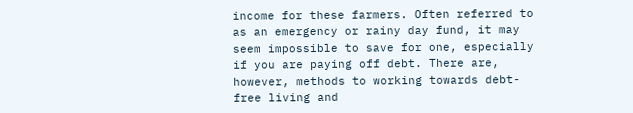income for these farmers. Often referred to as an emergency or rainy day fund, it may seem impossible to save for one, especially if you are paying off debt. There are, however, methods to working towards debt-free living and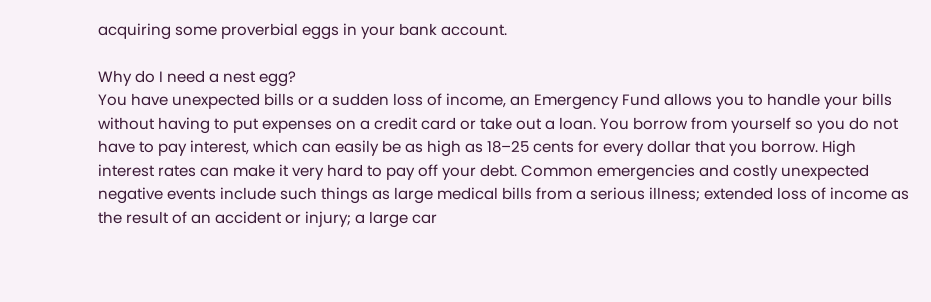acquiring some proverbial eggs in your bank account.

Why do I need a nest egg?
You have unexpected bills or a sudden loss of income, an Emergency Fund allows you to handle your bills without having to put expenses on a credit card or take out a loan. You borrow from yourself so you do not have to pay interest, which can easily be as high as 18–25 cents for every dollar that you borrow. High interest rates can make it very hard to pay off your debt. Common emergencies and costly unexpected negative events include such things as large medical bills from a serious illness; extended loss of income as the result of an accident or injury; a large car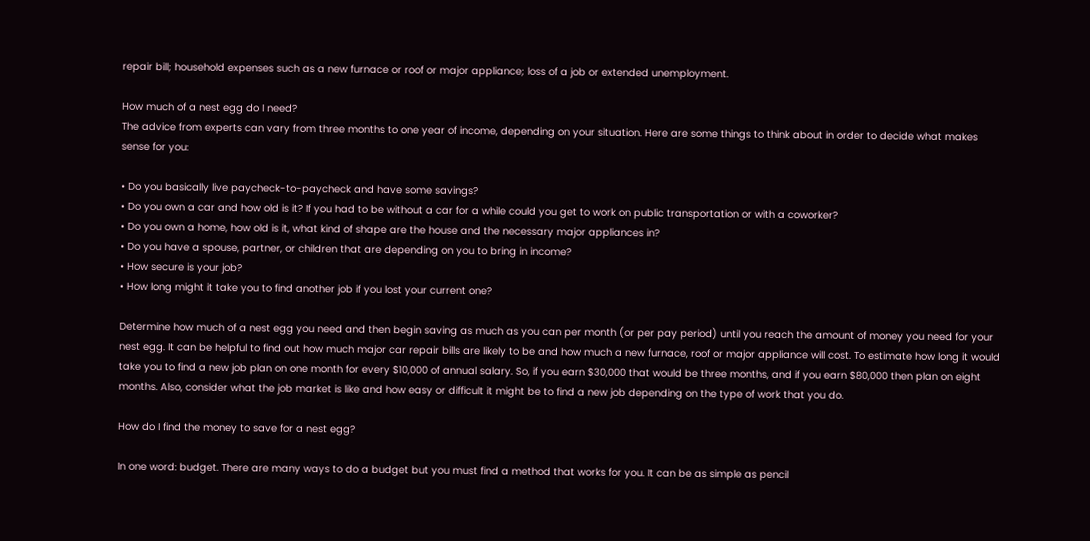repair bill; household expenses such as a new furnace or roof or major appliance; loss of a job or extended unemployment.

How much of a nest egg do I need?
The advice from experts can vary from three months to one year of income, depending on your situation. Here are some things to think about in order to decide what makes sense for you:

• Do you basically live paycheck-to-paycheck and have some savings?
• Do you own a car and how old is it? If you had to be without a car for a while could you get to work on public transportation or with a coworker?
• Do you own a home, how old is it, what kind of shape are the house and the necessary major appliances in?
• Do you have a spouse, partner, or children that are depending on you to bring in income?
• How secure is your job?
• How long might it take you to find another job if you lost your current one?

Determine how much of a nest egg you need and then begin saving as much as you can per month (or per pay period) until you reach the amount of money you need for your nest egg. It can be helpful to find out how much major car repair bills are likely to be and how much a new furnace, roof or major appliance will cost. To estimate how long it would take you to find a new job plan on one month for every $10,000 of annual salary. So, if you earn $30,000 that would be three months, and if you earn $80,000 then plan on eight months. Also, consider what the job market is like and how easy or difficult it might be to find a new job depending on the type of work that you do.

How do I find the money to save for a nest egg?

In one word: budget. There are many ways to do a budget but you must find a method that works for you. It can be as simple as pencil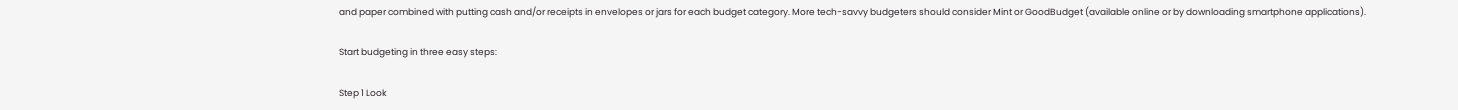and paper combined with putting cash and/or receipts in envelopes or jars for each budget category. More tech-savvy budgeters should consider Mint or GoodBudget (available online or by downloading smartphone applications).

Start budgeting in three easy steps:

Step 1 Look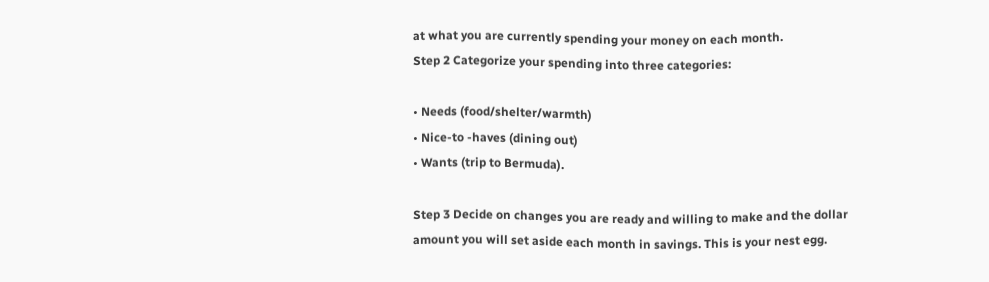at what you are currently spending your money on each month.
Step 2 Categorize your spending into three categories:

• Needs (food/shelter/warmth)
• Nice-to -haves (dining out)
• Wants (trip to Bermuda).

Step 3 Decide on changes you are ready and willing to make and the dollar amount you will set aside each month in savings. This is your nest egg.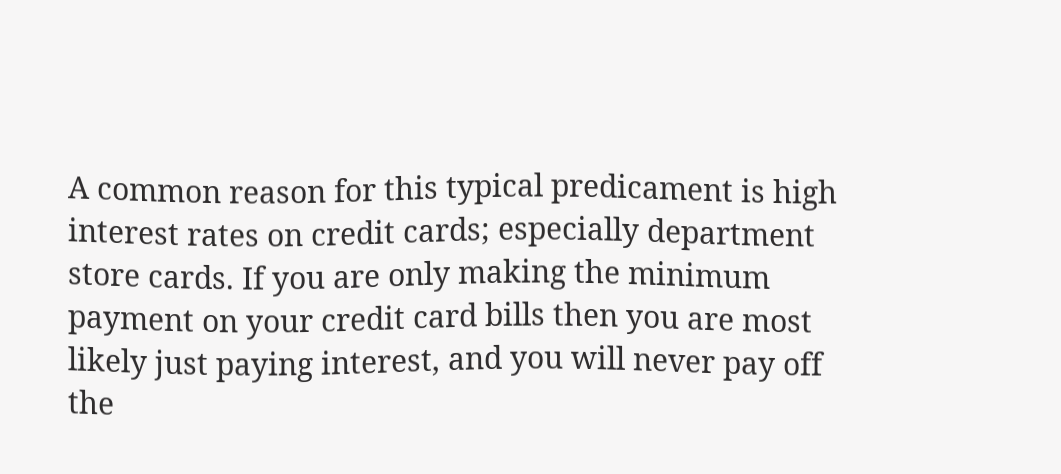A common reason for this typical predicament is high interest rates on credit cards; especially department store cards. If you are only making the minimum payment on your credit card bills then you are most likely just paying interest, and you will never pay off the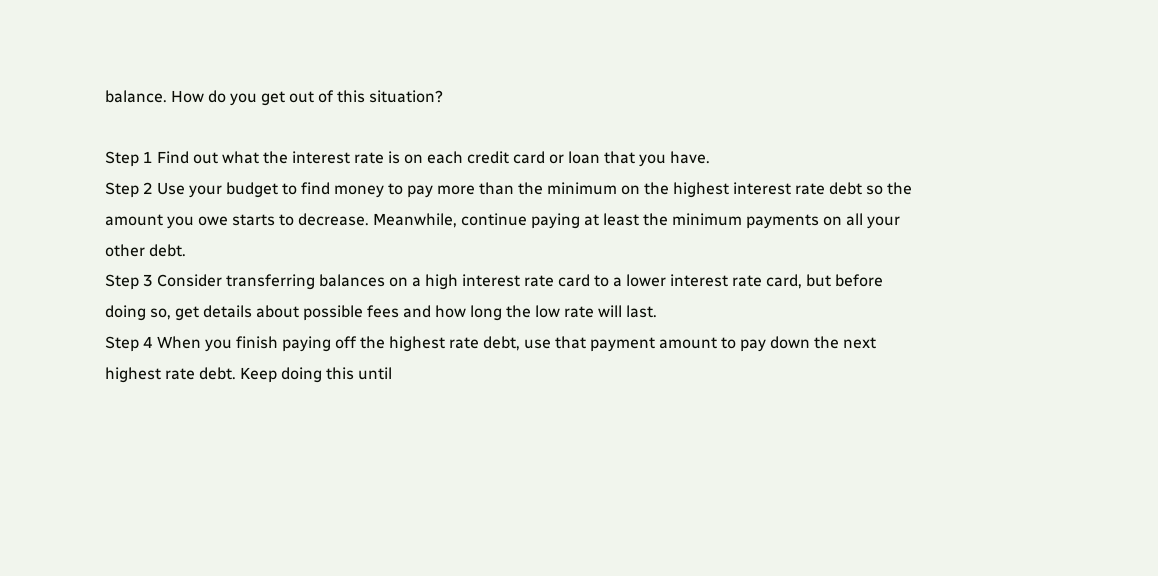balance. How do you get out of this situation?

Step 1 Find out what the interest rate is on each credit card or loan that you have.
Step 2 Use your budget to find money to pay more than the minimum on the highest interest rate debt so the amount you owe starts to decrease. Meanwhile, continue paying at least the minimum payments on all your other debt.
Step 3 Consider transferring balances on a high interest rate card to a lower interest rate card, but before doing so, get details about possible fees and how long the low rate will last.
Step 4 When you finish paying off the highest rate debt, use that payment amount to pay down the next highest rate debt. Keep doing this until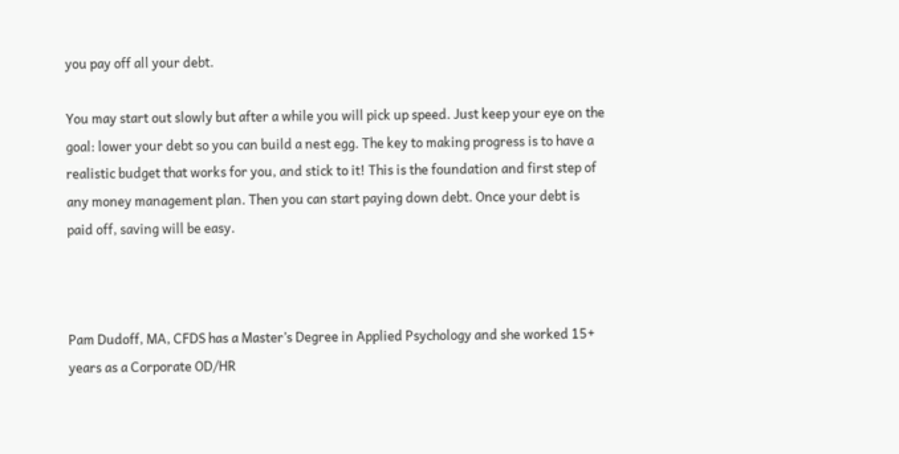you pay off all your debt.

You may start out slowly but after a while you will pick up speed. Just keep your eye on the goal: lower your debt so you can build a nest egg. The key to making progress is to have a realistic budget that works for you, and stick to it! This is the foundation and first step of any money management plan. Then you can start paying down debt. Once your debt is paid off, saving will be easy.



Pam Dudoff, MA, CFDS has a Master’s Degree in Applied Psychology and she worked 15+ years as a Corporate OD/HR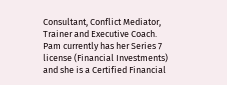Consultant, Conflict Mediator, Trainer and Executive Coach.  Pam currently has her Series 7 license (Financial Investments) and she is a Certified Financial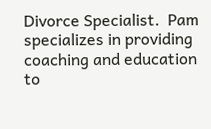Divorce Specialist.  Pam specializes in providing coaching and education to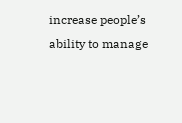increase people’s ability to manage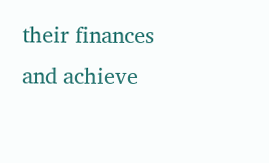their finances and achieve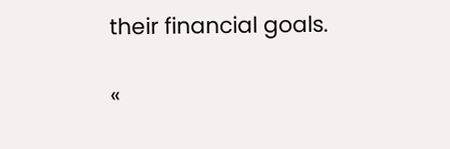their financial goals.

«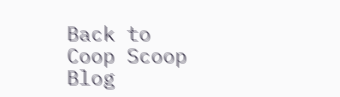Back to Coop Scoop Blog